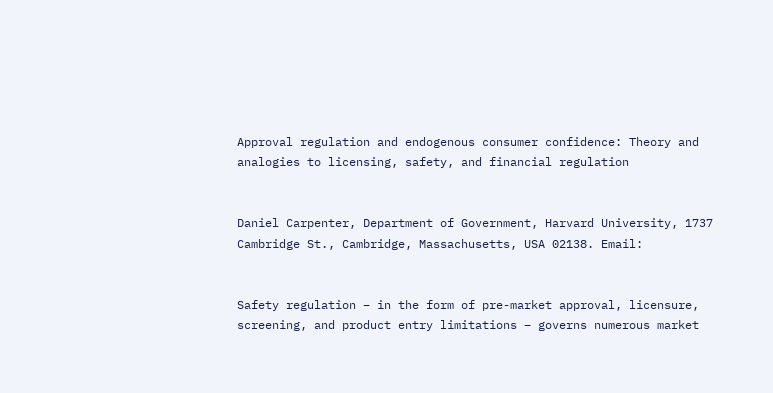Approval regulation and endogenous consumer confidence: Theory and analogies to licensing, safety, and financial regulation


Daniel Carpenter, Department of Government, Harvard University, 1737 Cambridge St., Cambridge, Massachusetts, USA 02138. Email:


Safety regulation – in the form of pre-market approval, licensure, screening, and product entry limitations – governs numerous market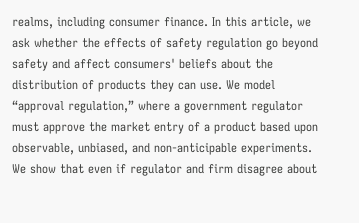realms, including consumer finance. In this article, we ask whether the effects of safety regulation go beyond safety and affect consumers' beliefs about the distribution of products they can use. We model “approval regulation,” where a government regulator must approve the market entry of a product based upon observable, unbiased, and non-anticipable experiments. We show that even if regulator and firm disagree about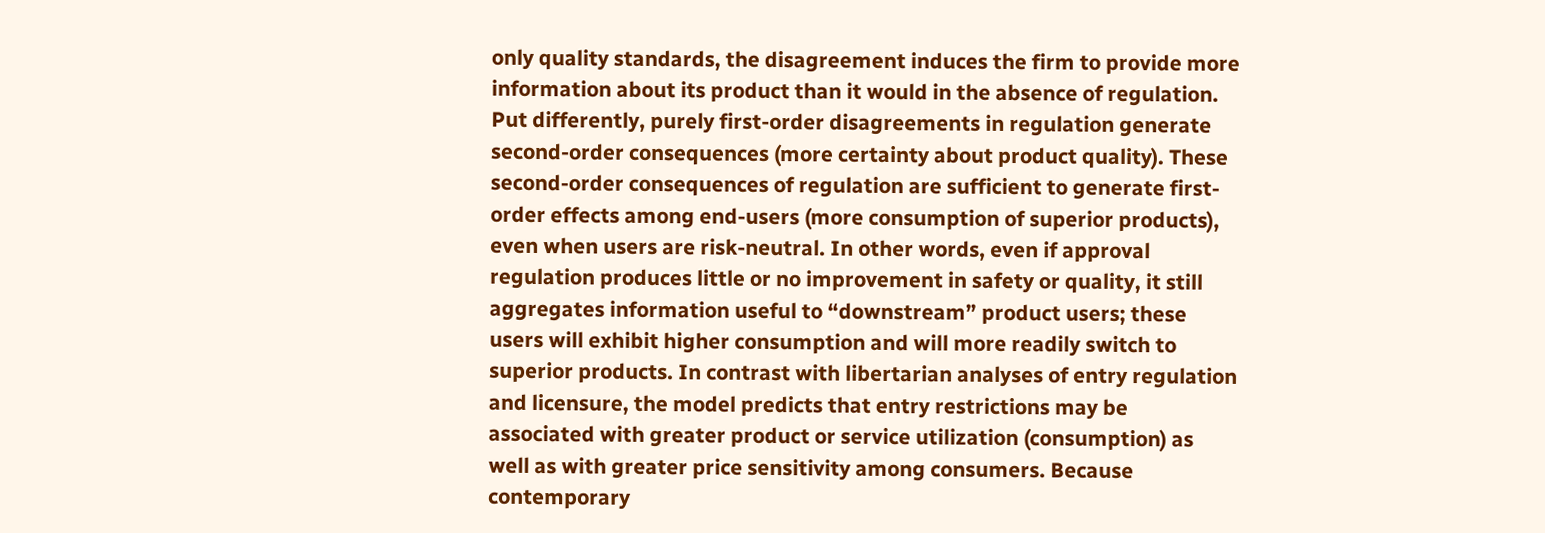only quality standards, the disagreement induces the firm to provide more information about its product than it would in the absence of regulation. Put differently, purely first-order disagreements in regulation generate second-order consequences (more certainty about product quality). These second-order consequences of regulation are sufficient to generate first-order effects among end-users (more consumption of superior products), even when users are risk-neutral. In other words, even if approval regulation produces little or no improvement in safety or quality, it still aggregates information useful to “downstream” product users; these users will exhibit higher consumption and will more readily switch to superior products. In contrast with libertarian analyses of entry regulation and licensure, the model predicts that entry restrictions may be associated with greater product or service utilization (consumption) as well as with greater price sensitivity among consumers. Because contemporary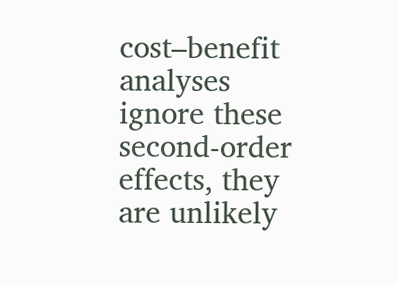cost–benefit analyses ignore these second-order effects, they are unlikely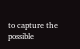to capture the possible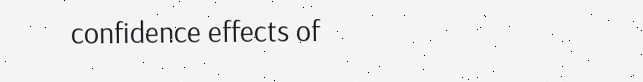confidence effects of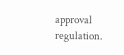approval regulation.